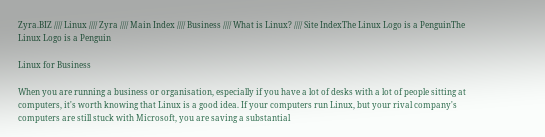Zyra.BIZ //// Linux //// Zyra //// Main Index //// Business //// What is Linux? //// Site IndexThe Linux Logo is a PenguinThe Linux Logo is a Penguin

Linux for Business

When you are running a business or organisation, especially if you have a lot of desks with a lot of people sitting at computers, it's worth knowing that Linux is a good idea. If your computers run Linux, but your rival company's computers are still stuck with Microsoft, you are saving a substantial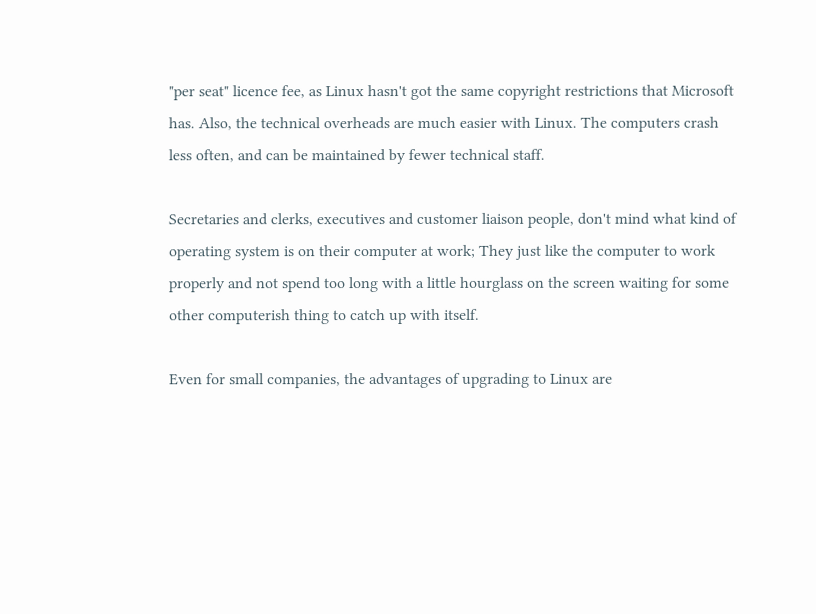"per seat" licence fee, as Linux hasn't got the same copyright restrictions that Microsoft has. Also, the technical overheads are much easier with Linux. The computers crash less often, and can be maintained by fewer technical staff.

Secretaries and clerks, executives and customer liaison people, don't mind what kind of operating system is on their computer at work; They just like the computer to work properly and not spend too long with a little hourglass on the screen waiting for some other computerish thing to catch up with itself.

Even for small companies, the advantages of upgrading to Linux are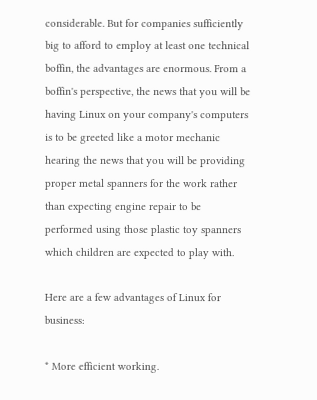considerable. But for companies sufficiently big to afford to employ at least one technical boffin, the advantages are enormous. From a boffin's perspective, the news that you will be having Linux on your company's computers is to be greeted like a motor mechanic hearing the news that you will be providing proper metal spanners for the work rather than expecting engine repair to be performed using those plastic toy spanners which children are expected to play with.

Here are a few advantages of Linux for business:

* More efficient working.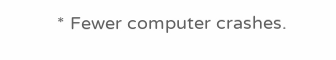* Fewer computer crashes.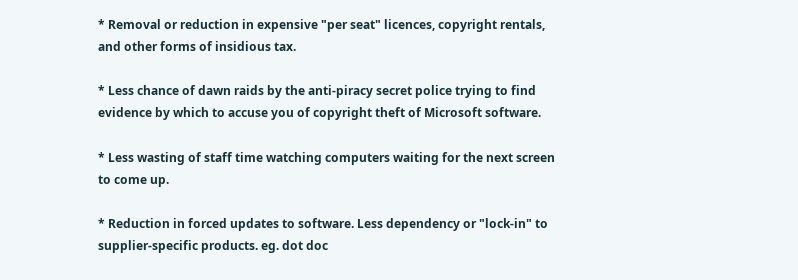* Removal or reduction in expensive "per seat" licences, copyright rentals, and other forms of insidious tax.

* Less chance of dawn raids by the anti-piracy secret police trying to find evidence by which to accuse you of copyright theft of Microsoft software.

* Less wasting of staff time watching computers waiting for the next screen to come up.

* Reduction in forced updates to software. Less dependency or "lock-in" to supplier-specific products. eg. dot doc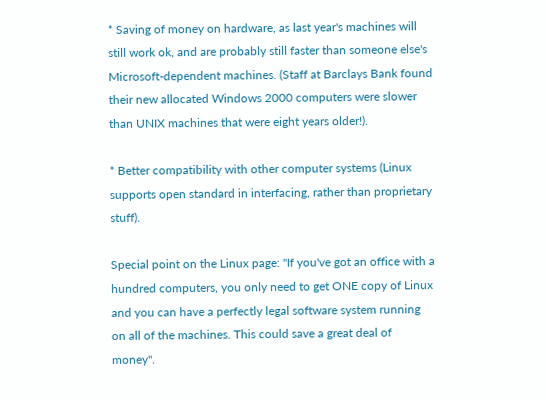* Saving of money on hardware, as last year's machines will still work ok, and are probably still faster than someone else's Microsoft-dependent machines. (Staff at Barclays Bank found their new allocated Windows 2000 computers were slower than UNIX machines that were eight years older!).

* Better compatibility with other computer systems (Linux supports open standard in interfacing, rather than proprietary stuff).

Special point on the Linux page: "If you've got an office with a hundred computers, you only need to get ONE copy of Linux and you can have a perfectly legal software system running on all of the machines. This could save a great deal of money".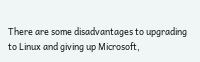There are some disadvantages to upgrading to Linux and giving up Microsoft,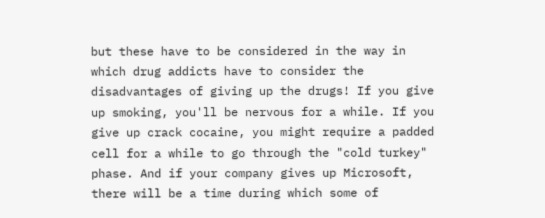but these have to be considered in the way in which drug addicts have to consider the disadvantages of giving up the drugs! If you give up smoking, you'll be nervous for a while. If you give up crack cocaine, you might require a padded cell for a while to go through the "cold turkey" phase. And if your company gives up Microsoft, there will be a time during which some of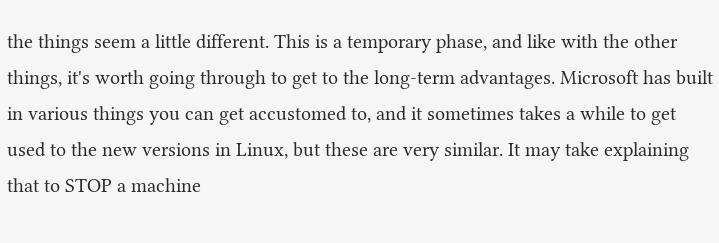the things seem a little different. This is a temporary phase, and like with the other things, it's worth going through to get to the long-term advantages. Microsoft has built in various things you can get accustomed to, and it sometimes takes a while to get used to the new versions in Linux, but these are very similar. It may take explaining that to STOP a machine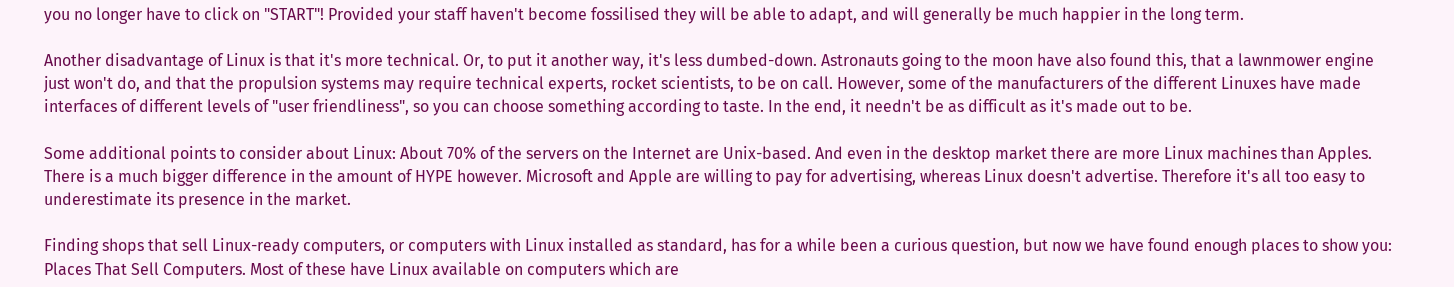you no longer have to click on "START"! Provided your staff haven't become fossilised they will be able to adapt, and will generally be much happier in the long term.

Another disadvantage of Linux is that it's more technical. Or, to put it another way, it's less dumbed-down. Astronauts going to the moon have also found this, that a lawnmower engine just won't do, and that the propulsion systems may require technical experts, rocket scientists, to be on call. However, some of the manufacturers of the different Linuxes have made interfaces of different levels of "user friendliness", so you can choose something according to taste. In the end, it needn't be as difficult as it's made out to be.

Some additional points to consider about Linux: About 70% of the servers on the Internet are Unix-based. And even in the desktop market there are more Linux machines than Apples. There is a much bigger difference in the amount of HYPE however. Microsoft and Apple are willing to pay for advertising, whereas Linux doesn't advertise. Therefore it's all too easy to underestimate its presence in the market.

Finding shops that sell Linux-ready computers, or computers with Linux installed as standard, has for a while been a curious question, but now we have found enough places to show you: Places That Sell Computers. Most of these have Linux available on computers which are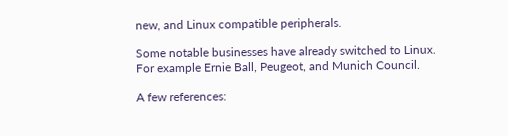new, and Linux compatible peripherals.

Some notable businesses have already switched to Linux. For example Ernie Ball, Peugeot, and Munich Council.

A few references: